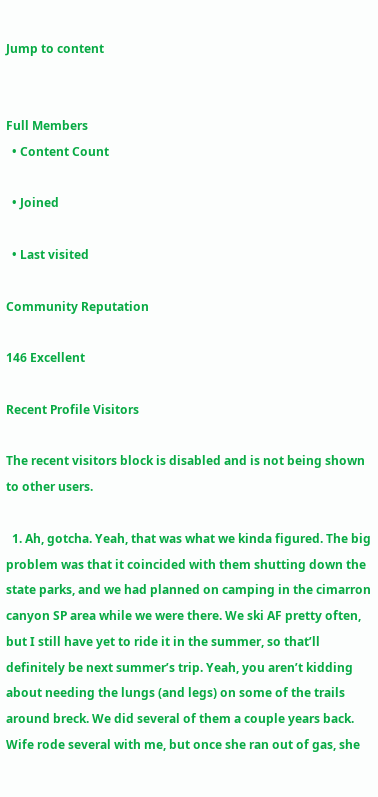Jump to content


Full Members
  • Content Count

  • Joined

  • Last visited

Community Reputation

146 Excellent

Recent Profile Visitors

The recent visitors block is disabled and is not being shown to other users.

  1. Ah, gotcha. Yeah, that was what we kinda figured. The big problem was that it coincided with them shutting down the state parks, and we had planned on camping in the cimarron canyon SP area while we were there. We ski AF pretty often, but I still have yet to ride it in the summer, so that’ll definitely be next summer’s trip. Yeah, you aren’t kidding about needing the lungs (and legs) on some of the trails around breck. We did several of them a couple years back. Wife rode several with me, but once she ran out of gas, she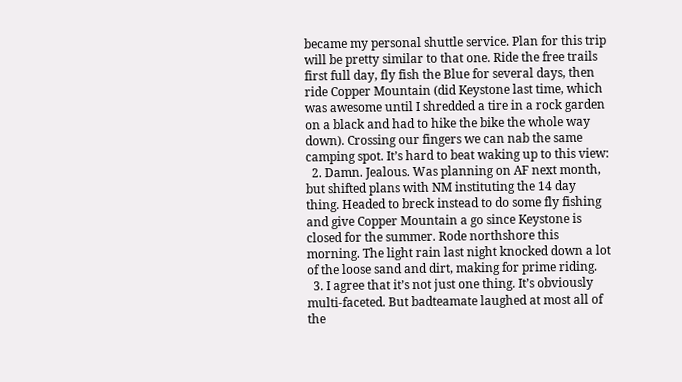became my personal shuttle service. Plan for this trip will be pretty similar to that one. Ride the free trails first full day, fly fish the Blue for several days, then ride Copper Mountain (did Keystone last time, which was awesome until I shredded a tire in a rock garden on a black and had to hike the bike the whole way down). Crossing our fingers we can nab the same camping spot. It’s hard to beat waking up to this view:
  2. Damn. Jealous. Was planning on AF next month, but shifted plans with NM instituting the 14 day thing. Headed to breck instead to do some fly fishing and give Copper Mountain a go since Keystone is closed for the summer. Rode northshore this morning. The light rain last night knocked down a lot of the loose sand and dirt, making for prime riding.
  3. I agree that it’s not just one thing. It’s obviously multi-faceted. But badteamate laughed at most all of the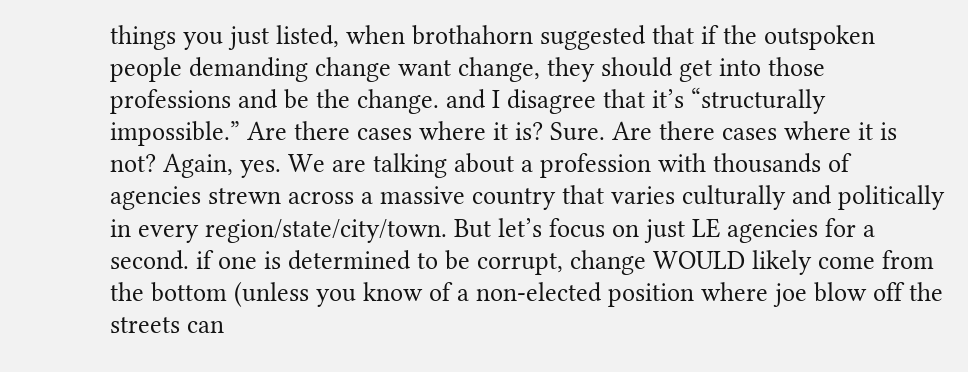things you just listed, when brothahorn suggested that if the outspoken people demanding change want change, they should get into those professions and be the change. and I disagree that it’s “structurally impossible.” Are there cases where it is? Sure. Are there cases where it is not? Again, yes. We are talking about a profession with thousands of agencies strewn across a massive country that varies culturally and politically in every region/state/city/town. But let’s focus on just LE agencies for a second. if one is determined to be corrupt, change WOULD likely come from the bottom (unless you know of a non-elected position where joe blow off the streets can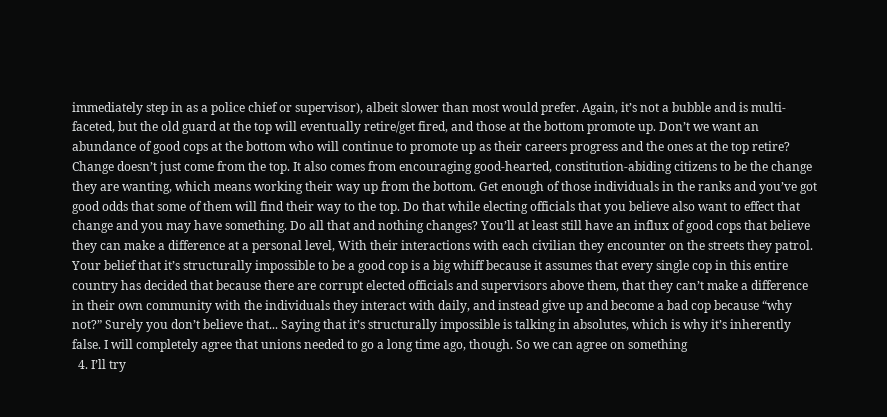immediately step in as a police chief or supervisor), albeit slower than most would prefer. Again, it’s not a bubble and is multi-faceted, but the old guard at the top will eventually retire/get fired, and those at the bottom promote up. Don’t we want an abundance of good cops at the bottom who will continue to promote up as their careers progress and the ones at the top retire? Change doesn’t just come from the top. It also comes from encouraging good-hearted, constitution-abiding citizens to be the change they are wanting, which means working their way up from the bottom. Get enough of those individuals in the ranks and you’ve got good odds that some of them will find their way to the top. Do that while electing officials that you believe also want to effect that change and you may have something. Do all that and nothing changes? You’ll at least still have an influx of good cops that believe they can make a difference at a personal level, With their interactions with each civilian they encounter on the streets they patrol. Your belief that it’s structurally impossible to be a good cop is a big whiff because it assumes that every single cop in this entire country has decided that because there are corrupt elected officials and supervisors above them, that they can’t make a difference in their own community with the individuals they interact with daily, and instead give up and become a bad cop because “why not?” Surely you don’t believe that... Saying that it’s structurally impossible is talking in absolutes, which is why it’s inherently false. I will completely agree that unions needed to go a long time ago, though. So we can agree on something
  4. I’ll try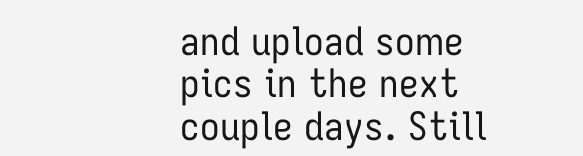and upload some pics in the next couple days. Still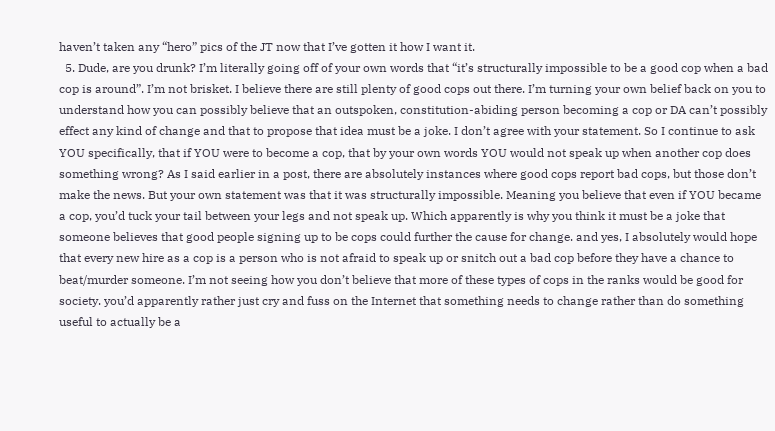haven’t taken any “hero” pics of the JT now that I’ve gotten it how I want it.
  5. Dude, are you drunk? I’m literally going off of your own words that “it’s structurally impossible to be a good cop when a bad cop is around”. I’m not brisket. I believe there are still plenty of good cops out there. I’m turning your own belief back on you to understand how you can possibly believe that an outspoken, constitution-abiding person becoming a cop or DA can’t possibly effect any kind of change and that to propose that idea must be a joke. I don’t agree with your statement. So I continue to ask YOU specifically, that if YOU were to become a cop, that by your own words YOU would not speak up when another cop does something wrong? As I said earlier in a post, there are absolutely instances where good cops report bad cops, but those don’t make the news. But your own statement was that it was structurally impossible. Meaning you believe that even if YOU became a cop, you’d tuck your tail between your legs and not speak up. Which apparently is why you think it must be a joke that someone believes that good people signing up to be cops could further the cause for change. and yes, I absolutely would hope that every new hire as a cop is a person who is not afraid to speak up or snitch out a bad cop before they have a chance to beat/murder someone. I’m not seeing how you don’t believe that more of these types of cops in the ranks would be good for society. you’d apparently rather just cry and fuss on the Internet that something needs to change rather than do something useful to actually be a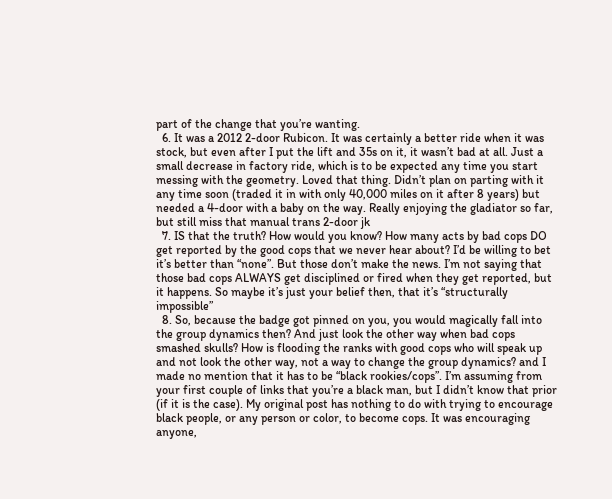part of the change that you’re wanting.
  6. It was a 2012 2-door Rubicon. It was certainly a better ride when it was stock, but even after I put the lift and 35s on it, it wasn’t bad at all. Just a small decrease in factory ride, which is to be expected any time you start messing with the geometry. Loved that thing. Didn’t plan on parting with it any time soon (traded it in with only 40,000 miles on it after 8 years) but needed a 4-door with a baby on the way. Really enjoying the gladiator so far, but still miss that manual trans 2-door jk
  7. IS that the truth? How would you know? How many acts by bad cops DO get reported by the good cops that we never hear about? I’d be willing to bet it’s better than “none”. But those don’t make the news. I’m not saying that those bad cops ALWAYS get disciplined or fired when they get reported, but it happens. So maybe it’s just your belief then, that it’s “structurally impossible”
  8. So, because the badge got pinned on you, you would magically fall into the group dynamics then? And just look the other way when bad cops smashed skulls? How is flooding the ranks with good cops who will speak up and not look the other way, not a way to change the group dynamics? and I made no mention that it has to be “black rookies/cops”. I’m assuming from your first couple of links that you’re a black man, but I didn’t know that prior (if it is the case). My original post has nothing to do with trying to encourage black people, or any person or color, to become cops. It was encouraging anyone,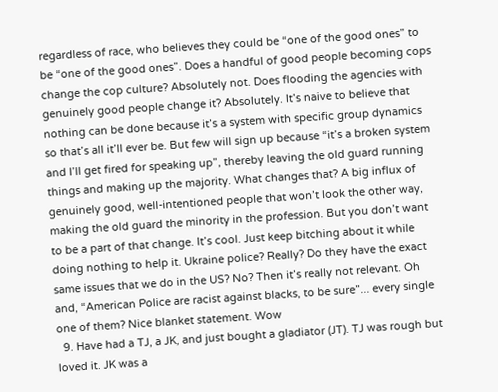regardless of race, who believes they could be “one of the good ones” to be “one of the good ones”. Does a handful of good people becoming cops change the cop culture? Absolutely not. Does flooding the agencies with genuinely good people change it? Absolutely. It’s naive to believe that nothing can be done because it’s a system with specific group dynamics so that’s all it’ll ever be. But few will sign up because “it’s a broken system and I’ll get fired for speaking up”, thereby leaving the old guard running things and making up the majority. What changes that? A big influx of genuinely good, well-intentioned people that won’t look the other way, making the old guard the minority in the profession. But you don’t want to be a part of that change. It’s cool. Just keep bitching about it while doing nothing to help it. Ukraine police? Really? Do they have the exact same issues that we do in the US? No? Then it’s really not relevant. Oh and, “American Police are racist against blacks, to be sure”... every single one of them? Nice blanket statement. Wow
  9. Have had a TJ, a JK, and just bought a gladiator (JT). TJ was rough but loved it. JK was a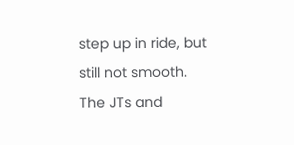step up in ride, but still not smooth. The JTs and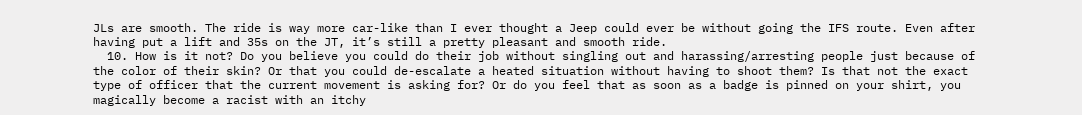JLs are smooth. The ride is way more car-like than I ever thought a Jeep could ever be without going the IFS route. Even after having put a lift and 35s on the JT, it’s still a pretty pleasant and smooth ride.
  10. How is it not? Do you believe you could do their job without singling out and harassing/arresting people just because of the color of their skin? Or that you could de-escalate a heated situation without having to shoot them? Is that not the exact type of officer that the current movement is asking for? Or do you feel that as soon as a badge is pinned on your shirt, you magically become a racist with an itchy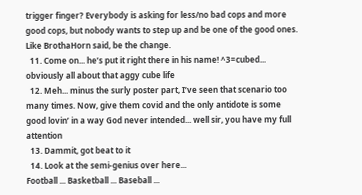trigger finger? Everybody is asking for less/no bad cops and more good cops, but nobody wants to step up and be one of the good ones. Like BrothaHorn said, be the change.
  11. Come on... he’s put it right there in his name! ^3=cubed... obviously all about that aggy cube life
  12. Meh... minus the surly poster part, I’ve seen that scenario too many times. Now, give them covid and the only antidote is some good lovin’ in a way God never intended... well sir, you have my full attention
  13. Dammit, got beat to it
  14. Look at the semi-genius over here...
Football ... Basketball ... Baseball ...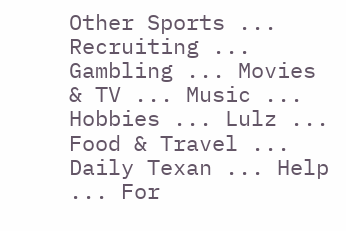Other Sports ... Recruiting ... Gambling ... Movies & TV ... Music ... Hobbies ... Lulz ... Food & Travel ... Daily Texan ... Help ... For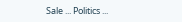Sale ... Politics ...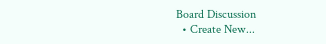Board Discussion
  • Create New...